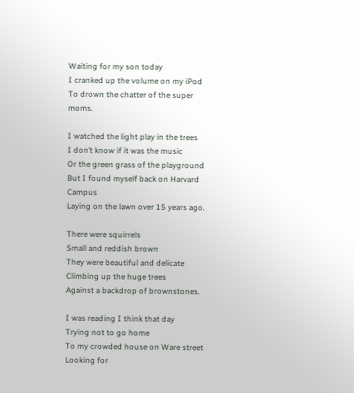Waiting for my son today
I cranked up the volume on my iPod
To drown the chatter of the super moms.

I watched the light play in the trees
I don’t know if it was the music
Or the green grass of the playground
But I found myself back on Harvard Campus
Laying on the lawn over 15 years ago.

There were squirrels
Small and reddish brown
They were beautiful and delicate
Climbing up the huge trees
Against a backdrop of brownstones.

I was reading I think that day
Trying not to go home
To my crowded house on Ware street
Looking for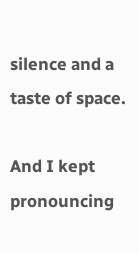silence and a taste of space.

And I kept pronouncing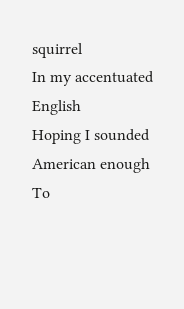squirrel
In my accentuated English
Hoping I sounded American enough
To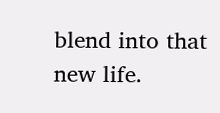blend into that new life.